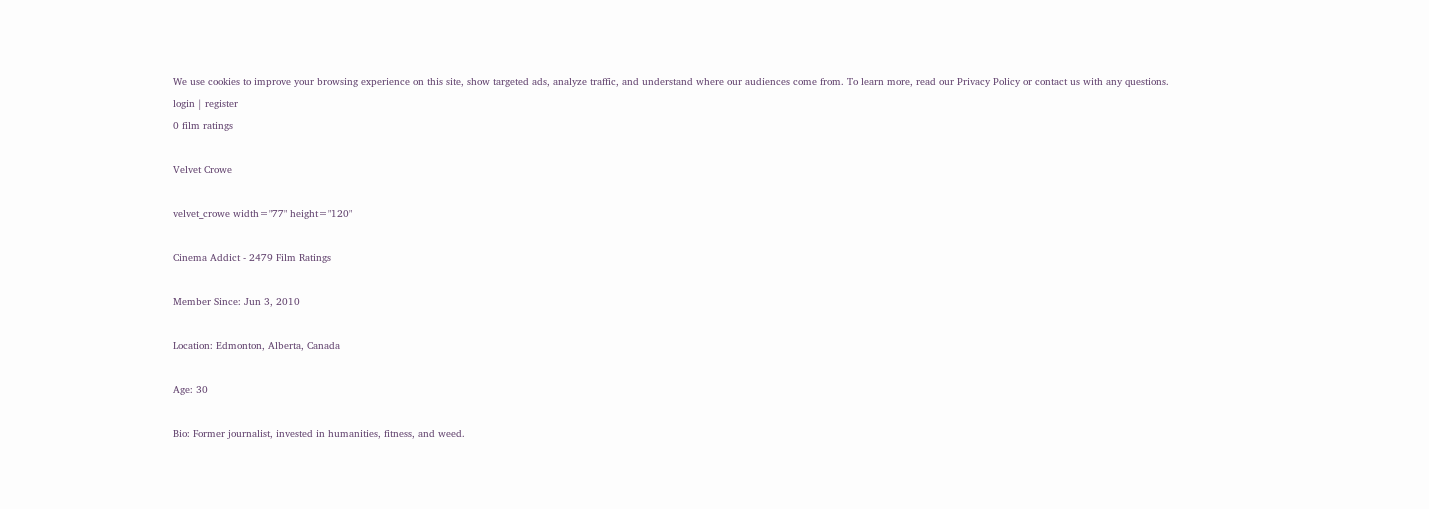We use cookies to improve your browsing experience on this site, show targeted ads, analyze traffic, and understand where our audiences come from. To learn more, read our Privacy Policy or contact us with any questions.
login | register
0 film ratings

Velvet Crowe

velvet_crowe width="77" height="120"

Cinema Addict - 2479 Film Ratings

Member Since: Jun 3, 2010

Location: Edmonton, Alberta, Canada

Age: 30

Bio: Former journalist, invested in humanities, fitness, and weed.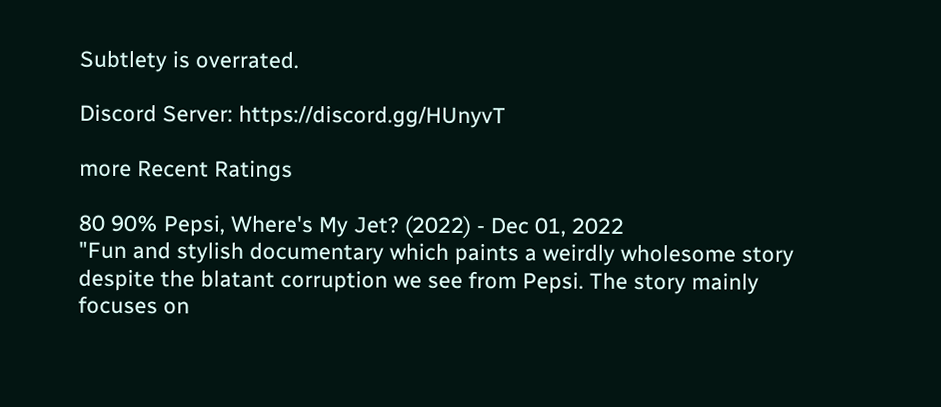Subtlety is overrated.

Discord Server: https://discord.gg/HUnyvT

more Recent Ratings

80 90% Pepsi, Where's My Jet? (2022) - Dec 01, 2022
"Fun and stylish documentary which paints a weirdly wholesome story despite the blatant corruption we see from Pepsi. The story mainly focuses on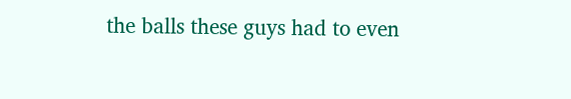the balls these guys had to even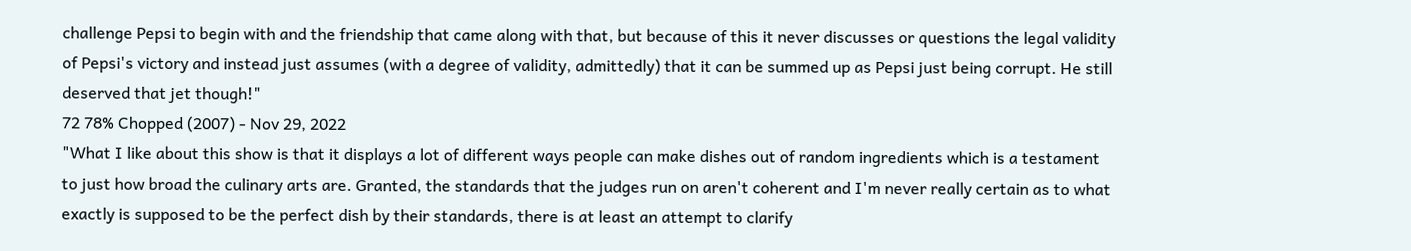challenge Pepsi to begin with and the friendship that came along with that, but because of this it never discusses or questions the legal validity of Pepsi's victory and instead just assumes (with a degree of validity, admittedly) that it can be summed up as Pepsi just being corrupt. He still deserved that jet though!"
72 78% Chopped (2007) - Nov 29, 2022
"What I like about this show is that it displays a lot of different ways people can make dishes out of random ingredients which is a testament to just how broad the culinary arts are. Granted, the standards that the judges run on aren't coherent and I'm never really certain as to what exactly is supposed to be the perfect dish by their standards, there is at least an attempt to clarify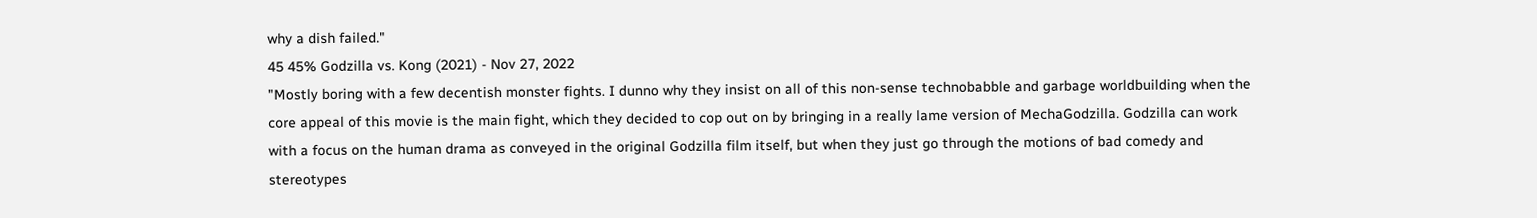why a dish failed."
45 45% Godzilla vs. Kong (2021) - Nov 27, 2022
"Mostly boring with a few decentish monster fights. I dunno why they insist on all of this non-sense technobabble and garbage worldbuilding when the core appeal of this movie is the main fight, which they decided to cop out on by bringing in a really lame version of MechaGodzilla. Godzilla can work with a focus on the human drama as conveyed in the original Godzilla film itself, but when they just go through the motions of bad comedy and stereotypes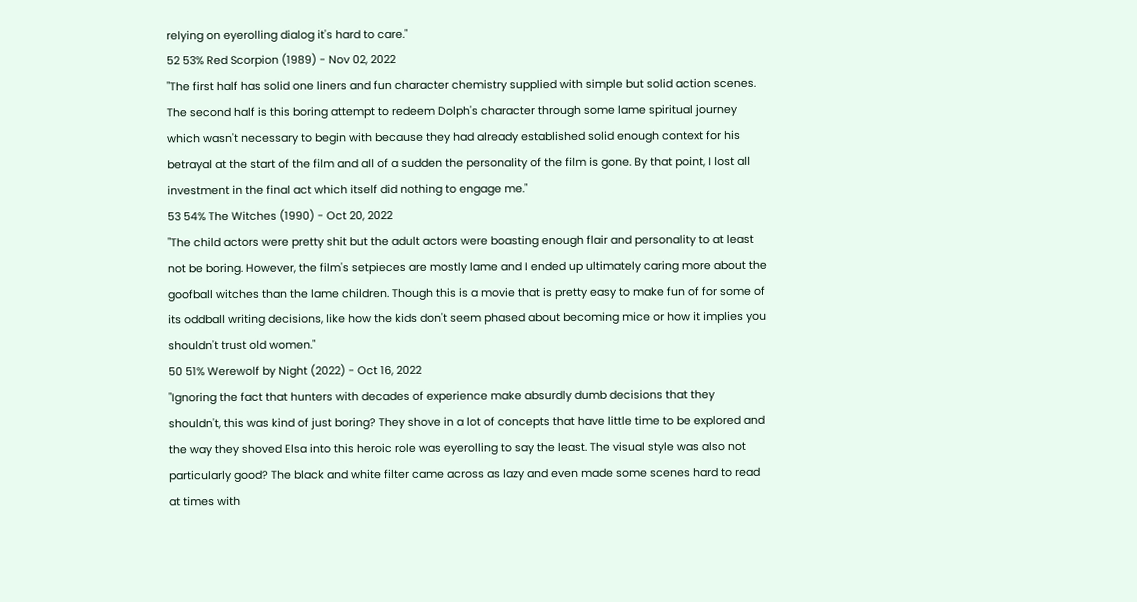relying on eyerolling dialog it's hard to care."
52 53% Red Scorpion (1989) - Nov 02, 2022
"The first half has solid one liners and fun character chemistry supplied with simple but solid action scenes. The second half is this boring attempt to redeem Dolph's character through some lame spiritual journey which wasn't necessary to begin with because they had already established solid enough context for his betrayal at the start of the film and all of a sudden the personality of the film is gone. By that point, I lost all investment in the final act which itself did nothing to engage me."
53 54% The Witches (1990) - Oct 20, 2022
"The child actors were pretty shit but the adult actors were boasting enough flair and personality to at least not be boring. However, the film's setpieces are mostly lame and I ended up ultimately caring more about the goofball witches than the lame children. Though this is a movie that is pretty easy to make fun of for some of its oddball writing decisions, like how the kids don't seem phased about becoming mice or how it implies you shouldn't trust old women."
50 51% Werewolf by Night (2022) - Oct 16, 2022
"Ignoring the fact that hunters with decades of experience make absurdly dumb decisions that they shouldn't, this was kind of just boring? They shove in a lot of concepts that have little time to be explored and the way they shoved Elsa into this heroic role was eyerolling to say the least. The visual style was also not particularly good? The black and white filter came across as lazy and even made some scenes hard to read at times with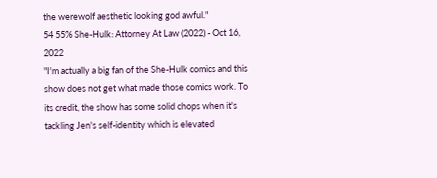the werewolf aesthetic looking god awful."
54 55% She-Hulk: Attorney At Law (2022) - Oct 16, 2022
"I'm actually a big fan of the She-Hulk comics and this show does not get what made those comics work. To its credit, the show has some solid chops when it's tackling Jen's self-identity which is elevated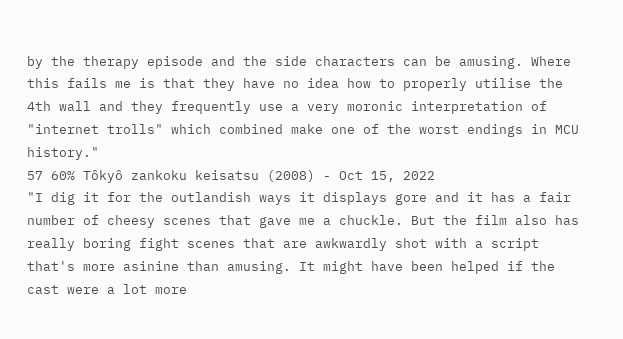by the therapy episode and the side characters can be amusing. Where this fails me is that they have no idea how to properly utilise the 4th wall and they frequently use a very moronic interpretation of "internet trolls" which combined make one of the worst endings in MCU history."
57 60% Tôkyô zankoku keisatsu (2008) - Oct 15, 2022
"I dig it for the outlandish ways it displays gore and it has a fair number of cheesy scenes that gave me a chuckle. But the film also has really boring fight scenes that are awkwardly shot with a script that's more asinine than amusing. It might have been helped if the cast were a lot more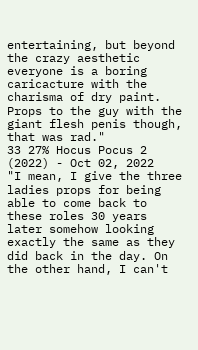entertaining, but beyond the crazy aesthetic everyone is a boring caricacture with the charisma of dry paint. Props to the guy with the giant flesh penis though, that was rad."
33 27% Hocus Pocus 2 (2022) - Oct 02, 2022
"I mean, I give the three ladies props for being able to come back to these roles 30 years later somehow looking exactly the same as they did back in the day. On the other hand, I can't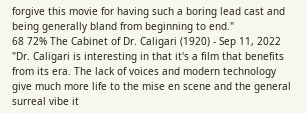forgive this movie for having such a boring lead cast and being generally bland from beginning to end."
68 72% The Cabinet of Dr. Caligari (1920) - Sep 11, 2022
"Dr. Caligari is interesting in that it's a film that benefits from its era. The lack of voices and modern technology give much more life to the mise en scene and the general surreal vibe it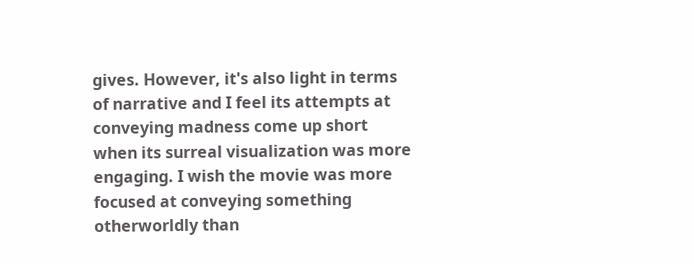gives. However, it's also light in terms of narrative and I feel its attempts at conveying madness come up short when its surreal visualization was more engaging. I wish the movie was more focused at conveying something otherworldly than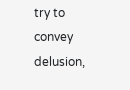try to convey delusion,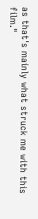as that's mainly what struck me with this film."